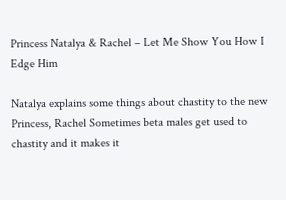Princess Natalya & Rachel – Let Me Show You How I Edge Him

Natalya explains some things about chastity to the new Princess, Rachel Sometimes beta males get used to chastity and it makes it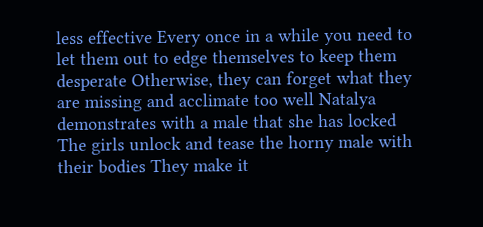less effective Every once in a while you need to let them out to edge themselves to keep them desperate Otherwise, they can forget what they are missing and acclimate too well Natalya demonstrates with a male that she has locked The girls unlock and tease the horny male with their bodies They make it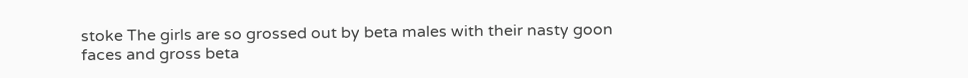stoke The girls are so grossed out by beta males with their nasty goon faces and gross beta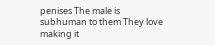penises The male is subhuman to them They love making it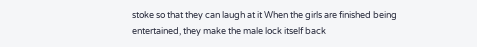stoke so that they can laugh at it When the girls are finished being entertained, they make the male lock itself back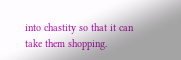into chastity so that it can take them shopping.